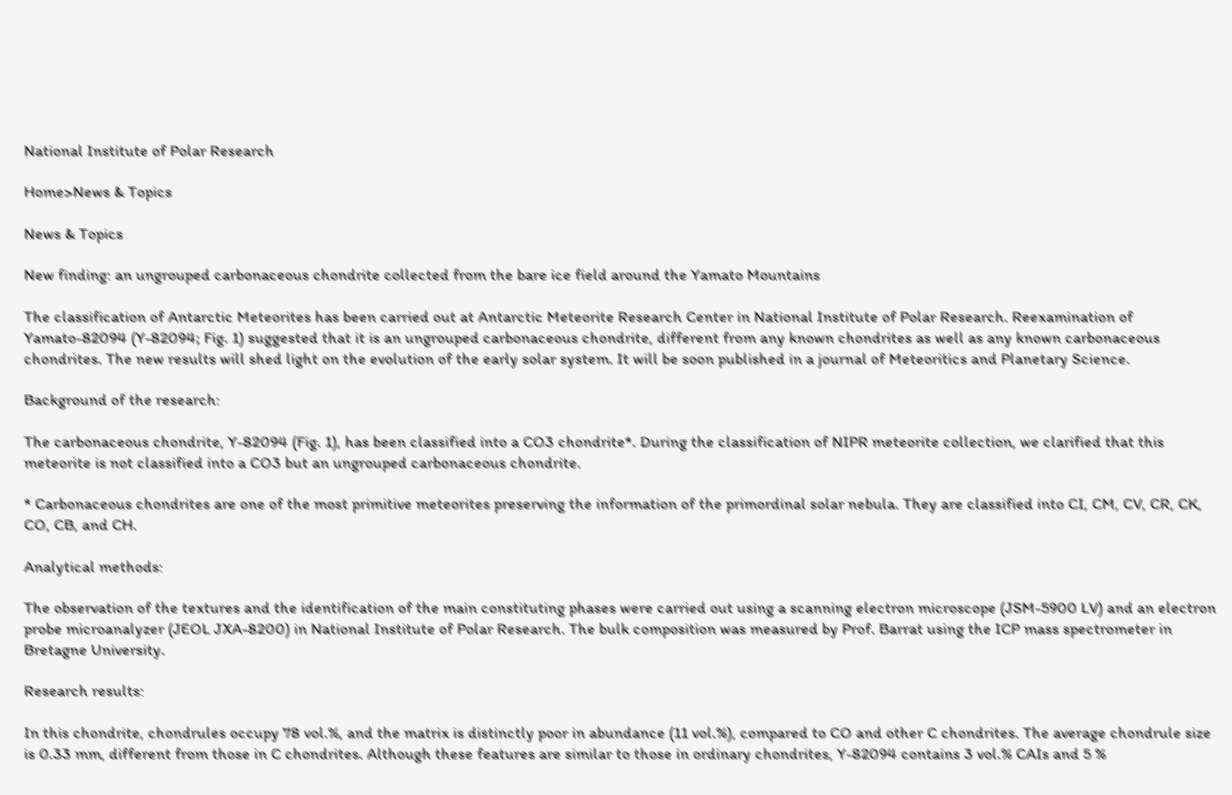National Institute of Polar Research

Home>News & Topics

News & Topics

New finding: an ungrouped carbonaceous chondrite collected from the bare ice field around the Yamato Mountains

The classification of Antarctic Meteorites has been carried out at Antarctic Meteorite Research Center in National Institute of Polar Research. Reexamination of Yamato-82094 (Y-82094; Fig. 1) suggested that it is an ungrouped carbonaceous chondrite, different from any known chondrites as well as any known carbonaceous chondrites. The new results will shed light on the evolution of the early solar system. It will be soon published in a journal of Meteoritics and Planetary Science.

Background of the research:

The carbonaceous chondrite, Y-82094 (Fig. 1), has been classified into a CO3 chondrite*. During the classification of NIPR meteorite collection, we clarified that this meteorite is not classified into a CO3 but an ungrouped carbonaceous chondrite.

* Carbonaceous chondrites are one of the most primitive meteorites preserving the information of the primordinal solar nebula. They are classified into CI, CM, CV, CR, CK, CO, CB, and CH.

Analytical methods:

The observation of the textures and the identification of the main constituting phases were carried out using a scanning electron microscope (JSM-5900 LV) and an electron probe microanalyzer (JEOL JXA-8200) in National Institute of Polar Research. The bulk composition was measured by Prof. Barrat using the ICP mass spectrometer in Bretagne University.

Research results:

In this chondrite, chondrules occupy 78 vol.%, and the matrix is distinctly poor in abundance (11 vol.%), compared to CO and other C chondrites. The average chondrule size is 0.33 mm, different from those in C chondrites. Although these features are similar to those in ordinary chondrites, Y-82094 contains 3 vol.% CAIs and 5 %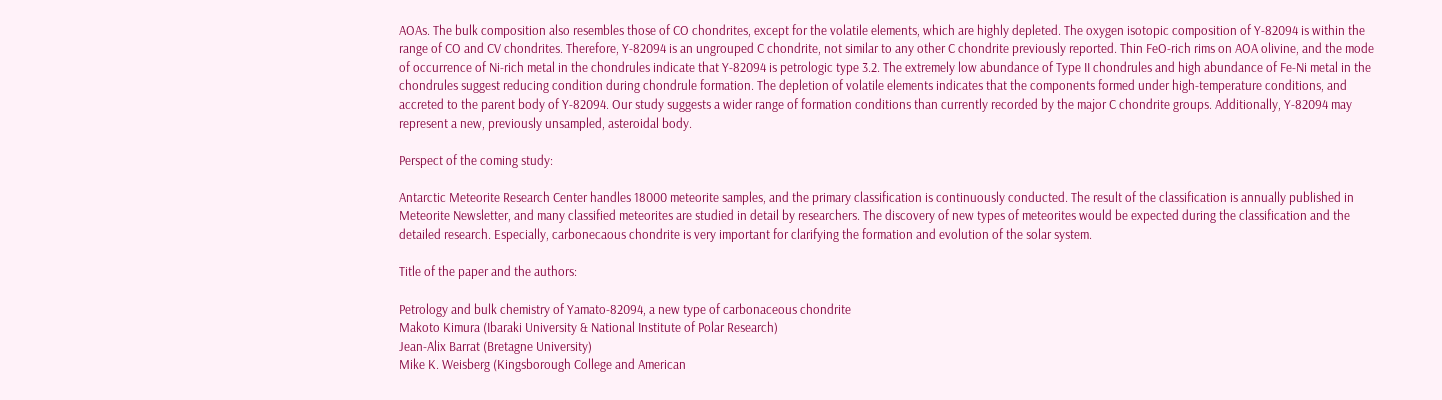AOAs. The bulk composition also resembles those of CO chondrites, except for the volatile elements, which are highly depleted. The oxygen isotopic composition of Y-82094 is within the range of CO and CV chondrites. Therefore, Y-82094 is an ungrouped C chondrite, not similar to any other C chondrite previously reported. Thin FeO-rich rims on AOA olivine, and the mode of occurrence of Ni-rich metal in the chondrules indicate that Y-82094 is petrologic type 3.2. The extremely low abundance of Type II chondrules and high abundance of Fe-Ni metal in the chondrules suggest reducing condition during chondrule formation. The depletion of volatile elements indicates that the components formed under high-temperature conditions, and accreted to the parent body of Y-82094. Our study suggests a wider range of formation conditions than currently recorded by the major C chondrite groups. Additionally, Y-82094 may represent a new, previously unsampled, asteroidal body.

Perspect of the coming study:

Antarctic Meteorite Research Center handles 18000 meteorite samples, and the primary classification is continuously conducted. The result of the classification is annually published in Meteorite Newsletter, and many classified meteorites are studied in detail by researchers. The discovery of new types of meteorites would be expected during the classification and the detailed research. Especially, carbonecaous chondrite is very important for clarifying the formation and evolution of the solar system.

Title of the paper and the authors:

Petrology and bulk chemistry of Yamato-82094, a new type of carbonaceous chondrite
Makoto Kimura (Ibaraki University & National Institute of Polar Research)
Jean-Alix Barrat (Bretagne University)
Mike K. Weisberg (Kingsborough College and American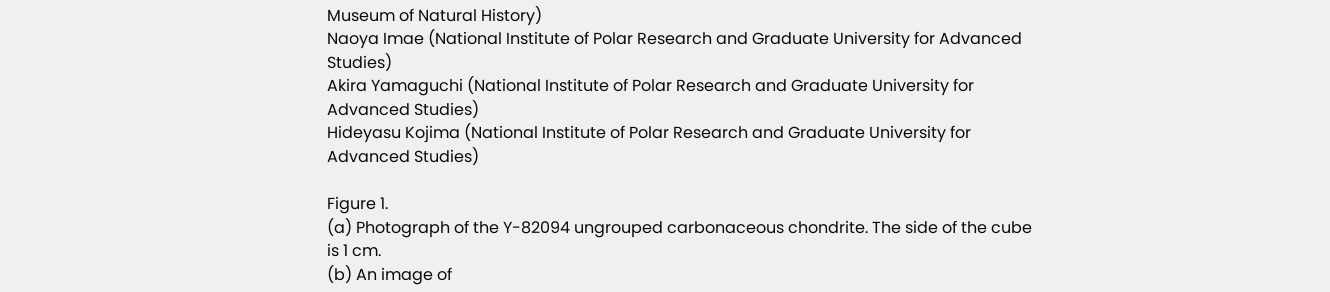Museum of Natural History)
Naoya Imae (National Institute of Polar Research and Graduate University for Advanced Studies)
Akira Yamaguchi (National Institute of Polar Research and Graduate University for Advanced Studies)
Hideyasu Kojima (National Institute of Polar Research and Graduate University for Advanced Studies)

Figure 1.
(a) Photograph of the Y-82094 ungrouped carbonaceous chondrite. The side of the cube is 1 cm.
(b) An image of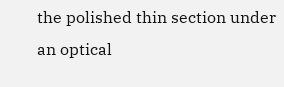the polished thin section under an optical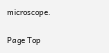microscope.

Page Top